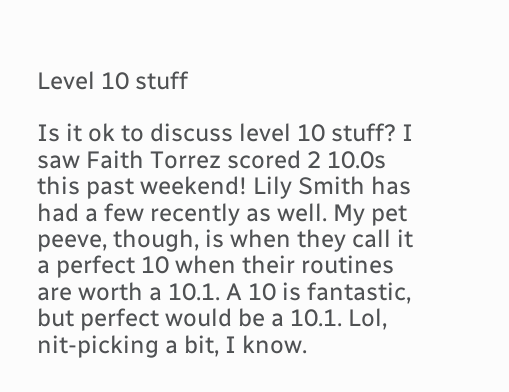Level 10 stuff

Is it ok to discuss level 10 stuff? I saw Faith Torrez scored 2 10.0s this past weekend! Lily Smith has had a few recently as well. My pet peeve, though, is when they call it a perfect 10 when their routines are worth a 10.1. A 10 is fantastic, but perfect would be a 10.1. Lol, nit-picking a bit, I know.